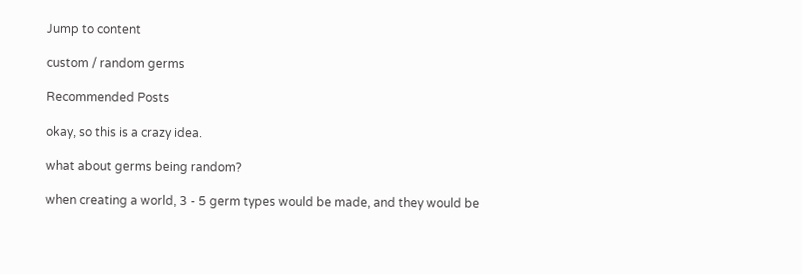Jump to content

custom / random germs

Recommended Posts

okay, so this is a crazy idea.

what about germs being random?

when creating a world, 3 - 5 germ types would be made, and they would be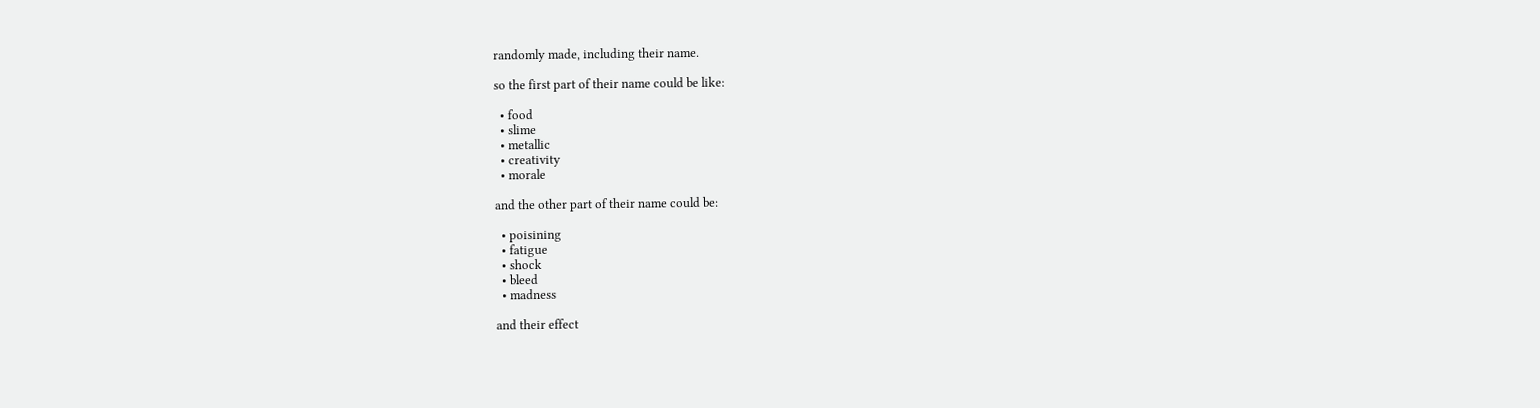randomly made, including their name.

so the first part of their name could be like:

  • food
  • slime
  • metallic
  • creativity
  • morale

and the other part of their name could be:

  • poisining
  • fatigue
  • shock
  • bleed
  • madness

and their effect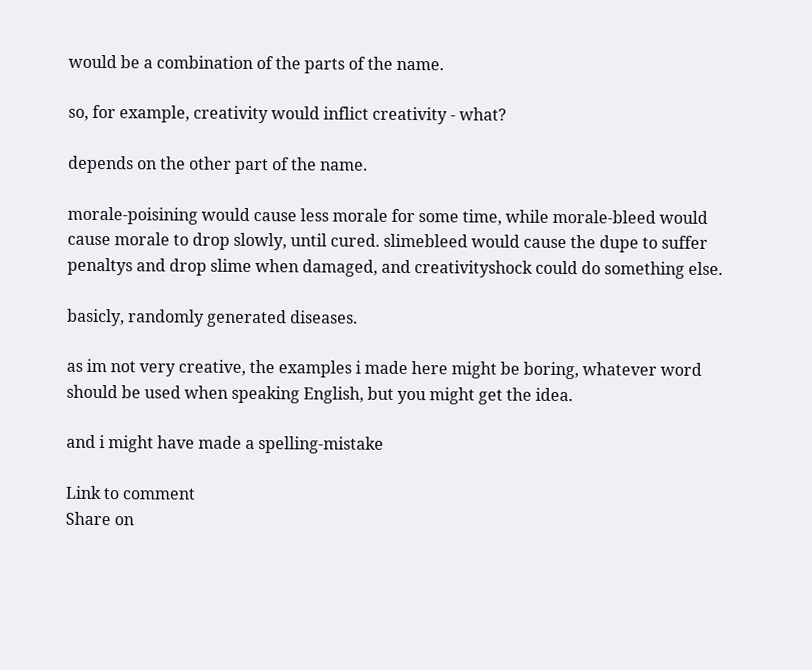would be a combination of the parts of the name.

so, for example, creativity would inflict creativity - what?

depends on the other part of the name.

morale-poisining would cause less morale for some time, while morale-bleed would cause morale to drop slowly, until cured. slimebleed would cause the dupe to suffer penaltys and drop slime when damaged, and creativityshock could do something else.

basicly, randomly generated diseases.

as im not very creative, the examples i made here might be boring, whatever word should be used when speaking English, but you might get the idea.

and i might have made a spelling-mistake

Link to comment
Share on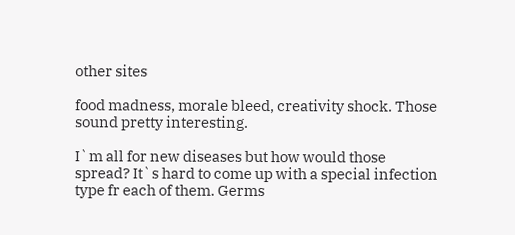other sites

food madness, morale bleed, creativity shock. Those sound pretty interesting.

I`m all for new diseases but how would those spread? It`s hard to come up with a special infection type fr each of them. Germs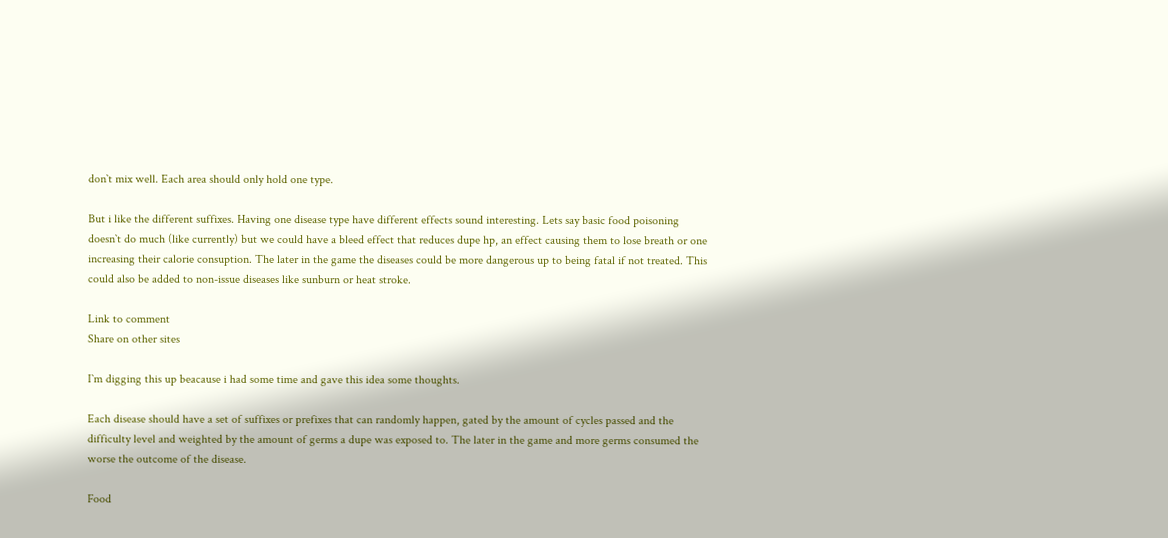don`t mix well. Each area should only hold one type.

But i like the different suffixes. Having one disease type have different effects sound interesting. Lets say basic food poisoning doesn`t do much (like currently) but we could have a bleed effect that reduces dupe hp, an effect causing them to lose breath or one increasing their calorie consuption. The later in the game the diseases could be more dangerous up to being fatal if not treated. This could also be added to non-issue diseases like sunburn or heat stroke.

Link to comment
Share on other sites

I`m digging this up beacause i had some time and gave this idea some thoughts.

Each disease should have a set of suffixes or prefixes that can randomly happen, gated by the amount of cycles passed and the difficulty level and weighted by the amount of germs a dupe was exposed to. The later in the game and more germs consumed the worse the outcome of the disease.

Food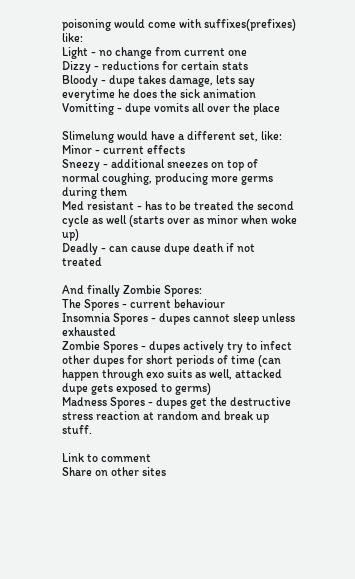poisoning would come with suffixes(prefixes) like:
Light - no change from current one
Dizzy - reductions for certain stats
Bloody - dupe takes damage, lets say everytime he does the sick animation
Vomitting - dupe vomits all over the place

Slimelung would have a different set, like:
Minor - current effects
Sneezy - additional sneezes on top of normal coughing, producing more germs during them
Med resistant - has to be treated the second cycle as well (starts over as minor when woke up)
Deadly - can cause dupe death if not treated

And finally Zombie Spores:
The Spores - current behaviour
Insomnia Spores - dupes cannot sleep unless exhausted
Zombie Spores - dupes actively try to infect other dupes for short periods of time (can happen through exo suits as well, attacked dupe gets exposed to germs)
Madness Spores - dupes get the destructive stress reaction at random and break up stuff.

Link to comment
Share on other sites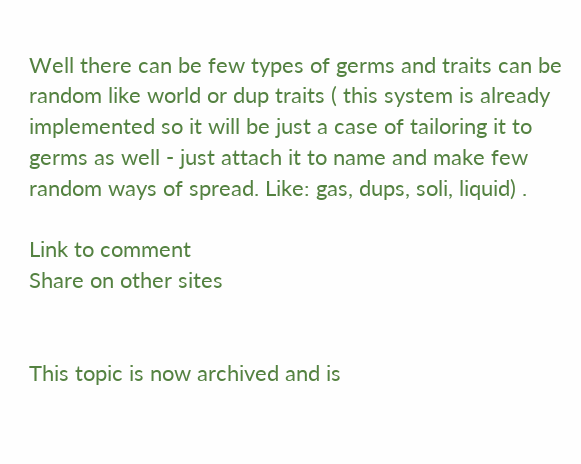Well there can be few types of germs and traits can be random like world or dup traits ( this system is already implemented so it will be just a case of tailoring it to germs as well - just attach it to name and make few random ways of spread. Like: gas, dups, soli, liquid) .

Link to comment
Share on other sites


This topic is now archived and is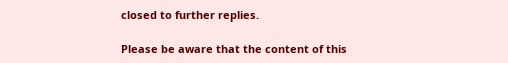closed to further replies.

Please be aware that the content of this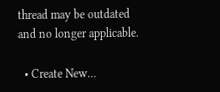thread may be outdated and no longer applicable.

  • Create New...